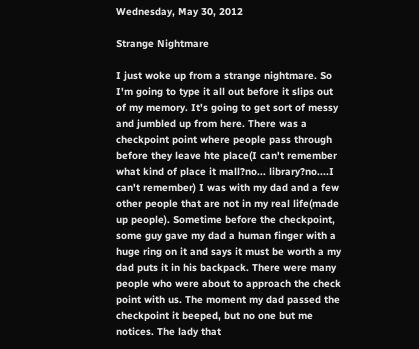Wednesday, May 30, 2012

Strange Nightmare

I just woke up from a strange nightmare. So I'm going to type it all out before it slips out of my memory. It's going to get sort of messy and jumbled up from here. There was a checkpoint point where people pass through before they leave hte place(I can't remember what kind of place it mall?no... library?no....I can't remember) I was with my dad and a few other people that are not in my real life(made up people). Sometime before the checkpoint, some guy gave my dad a human finger with a huge ring on it and says it must be worth a my dad puts it in his backpack. There were many people who were about to approach the check point with us. The moment my dad passed the checkpoint it beeped, but no one but me notices. The lady that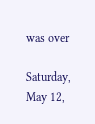was over

Saturday, May 12,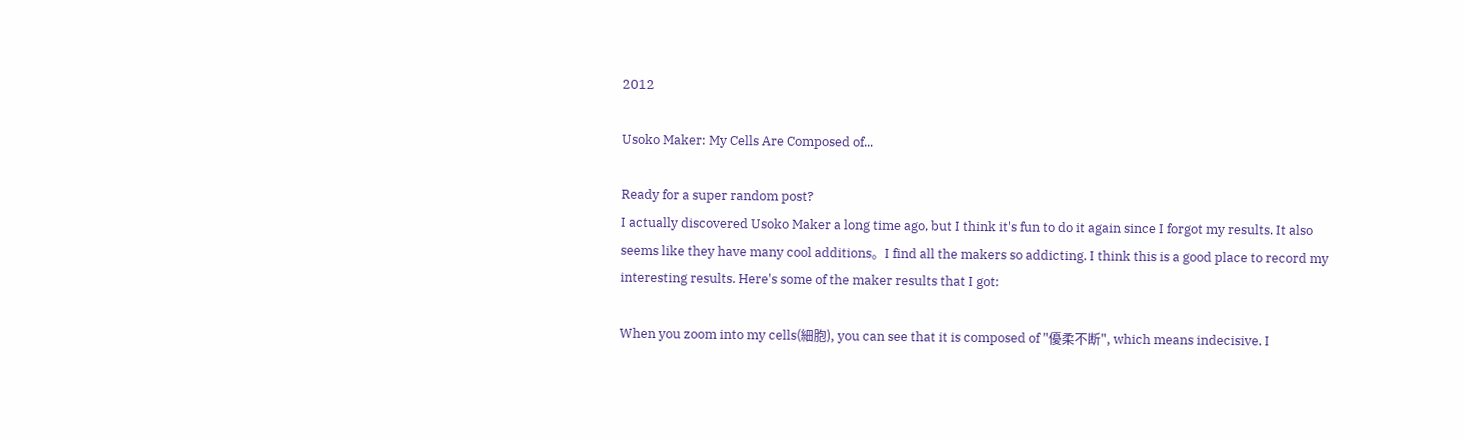2012

Usoko Maker: My Cells Are Composed of...

Ready for a super random post?
I actually discovered Usoko Maker a long time ago, but I think it's fun to do it again since I forgot my results. It also seems like they have many cool additions。I find all the makers so addicting. I think this is a good place to record my interesting results. Here's some of the maker results that I got:

When you zoom into my cells(細胞), you can see that it is composed of "優柔不断", which means indecisive. I